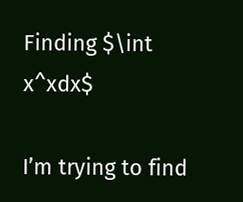Finding $\int x^xdx$

I’m trying to find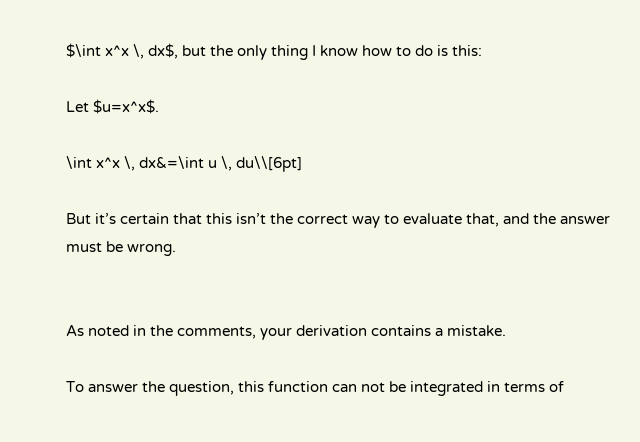$\int x^x \, dx$, but the only thing I know how to do is this:

Let $u=x^x$.

\int x^x \, dx&=\int u \, du\\[6pt]

But it’s certain that this isn’t the correct way to evaluate that, and the answer must be wrong.


As noted in the comments, your derivation contains a mistake.

To answer the question, this function can not be integrated in terms of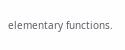elementary functions.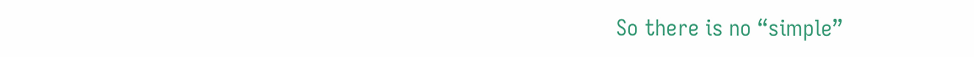So there is no “simple”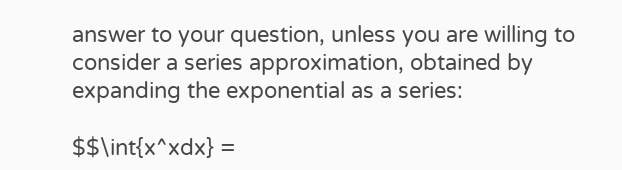answer to your question, unless you are willing to consider a series approximation, obtained by expanding the exponential as a series:

$$\int{x^xdx} =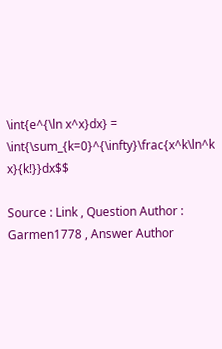\int{e^{\ln x^x}dx} = \int{\sum_{k=0}^{\infty}\frac{x^k\ln^k x}{k!}}dx$$

Source : Link , Question Author : Garmen1778 , Answer Author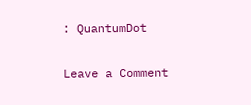: QuantumDot

Leave a Comment